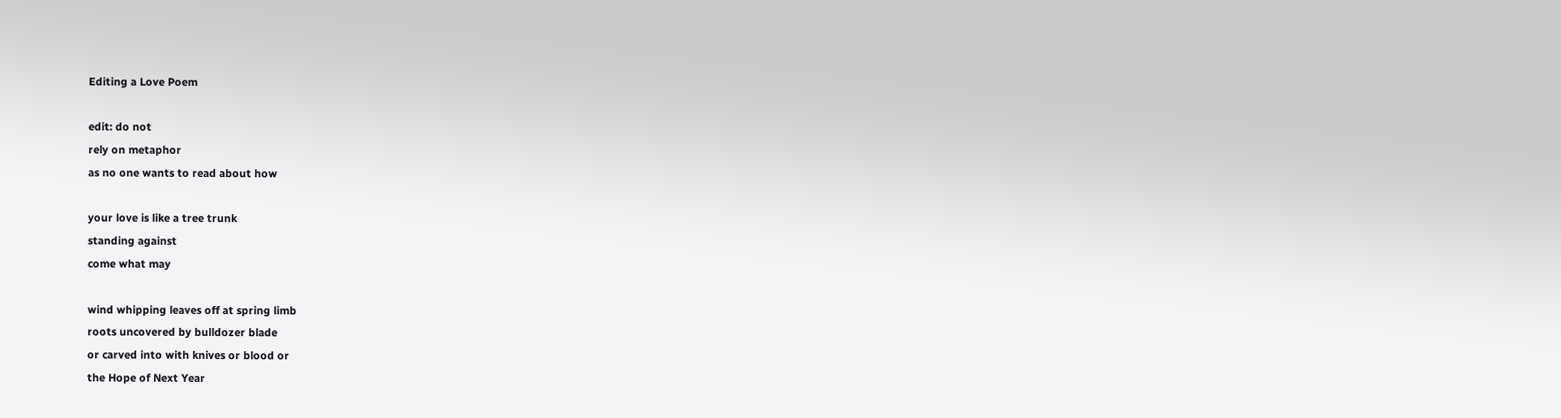Editing a Love Poem

edit: do not
rely on metaphor
as no one wants to read about how

your love is like a tree trunk
standing against
come what may

wind whipping leaves off at spring limb
roots uncovered by bulldozer blade
or carved into with knives or blood or
the Hope of Next Year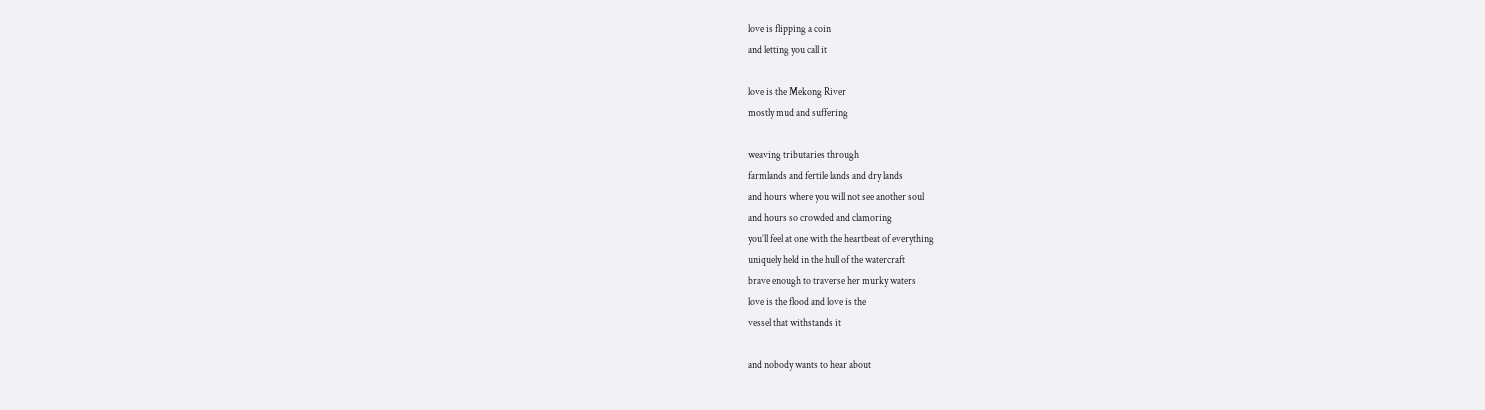love is flipping a coin
and letting you call it

love is the Mekong River
mostly mud and suffering

weaving tributaries through
farmlands and fertile lands and dry lands
and hours where you will not see another soul
and hours so crowded and clamoring
you’ll feel at one with the heartbeat of everything
uniquely held in the hull of the watercraft
brave enough to traverse her murky waters
love is the flood and love is the
vessel that withstands it

and nobody wants to hear about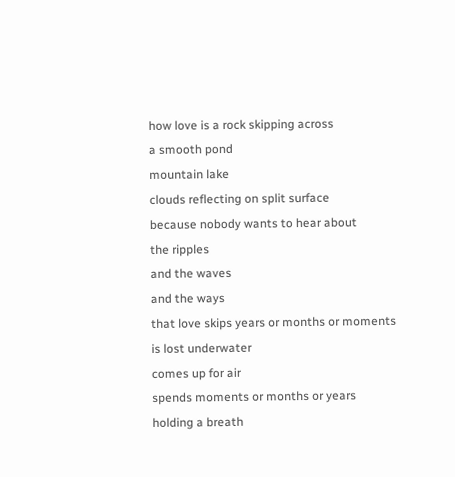how love is a rock skipping across
a smooth pond
mountain lake
clouds reflecting on split surface
because nobody wants to hear about
the ripples
and the waves
and the ways
that love skips years or months or moments
is lost underwater
comes up for air
spends moments or months or years
holding a breath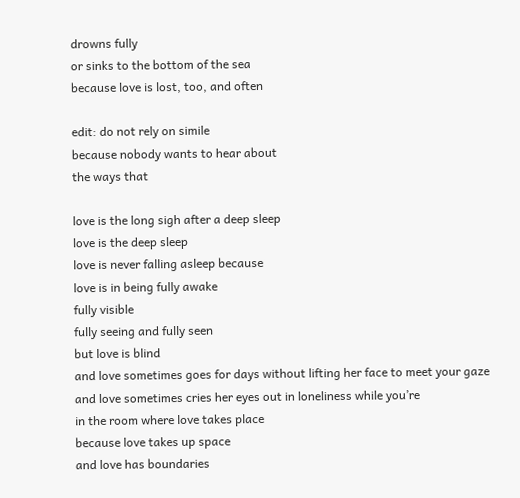drowns fully
or sinks to the bottom of the sea
because love is lost, too, and often

edit: do not rely on simile
because nobody wants to hear about
the ways that

love is the long sigh after a deep sleep
love is the deep sleep
love is never falling asleep because
love is in being fully awake
fully visible
fully seeing and fully seen
but love is blind
and love sometimes goes for days without lifting her face to meet your gaze
and love sometimes cries her eyes out in loneliness while you’re
in the room where love takes place
because love takes up space
and love has boundaries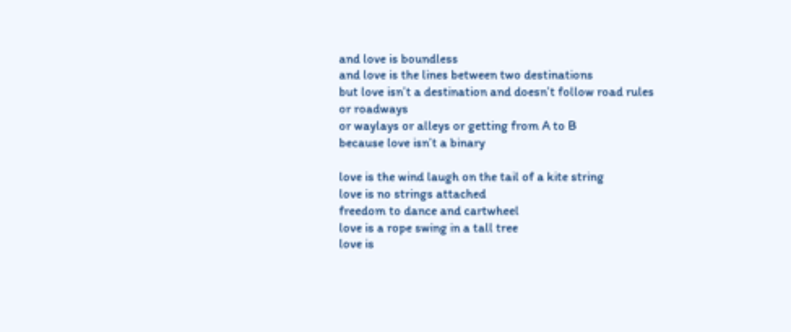and love is boundless
and love is the lines between two destinations
but love isn’t a destination and doesn’t follow road rules
or roadways
or waylays or alleys or getting from A to B
because love isn’t a binary

love is the wind laugh on the tail of a kite string
love is no strings attached
freedom to dance and cartwheel
love is a rope swing in a tall tree
love is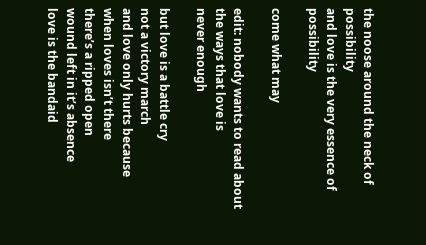the noose around the neck of possibility
and love is the very essence of possibility

come what may

edit: nobody wants to read about the ways that love is
never enough

but love is a battle cry
not a victory march
and love only hurts because when loves isn’t there
there’s a ripped open
wound left in it’s absence
love is the bandaid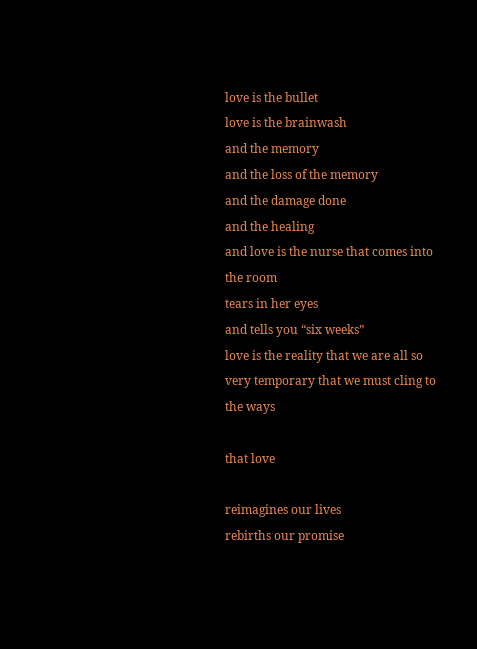love is the bullet
love is the brainwash
and the memory
and the loss of the memory
and the damage done
and the healing
and love is the nurse that comes into the room
tears in her eyes
and tells you “six weeks”
love is the reality that we are all so very temporary that we must cling to the ways

that love

reimagines our lives
rebirths our promise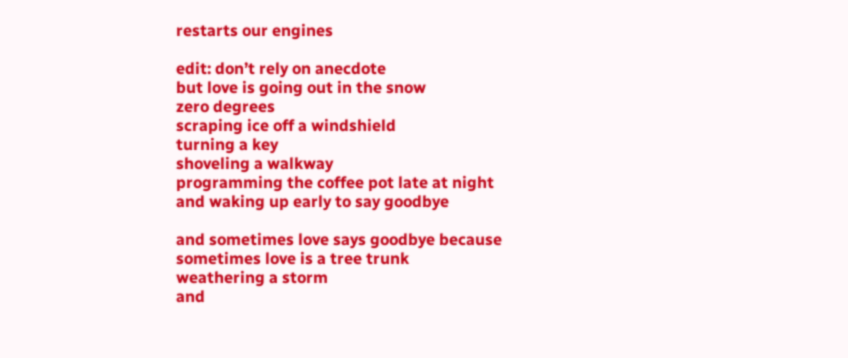restarts our engines

edit: don’t rely on anecdote
but love is going out in the snow
zero degrees
scraping ice off a windshield
turning a key
shoveling a walkway
programming the coffee pot late at night
and waking up early to say goodbye

and sometimes love says goodbye because
sometimes love is a tree trunk
weathering a storm
and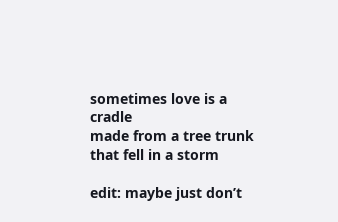sometimes love is a cradle
made from a tree trunk that fell in a storm

edit: maybe just don’t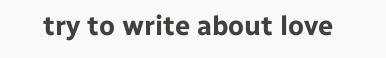try to write about love